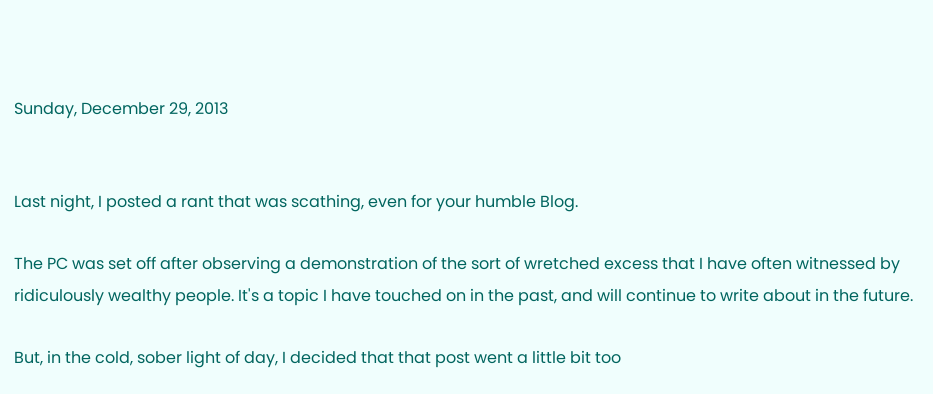Sunday, December 29, 2013


Last night, I posted a rant that was scathing, even for your humble Blog.

The PC was set off after observing a demonstration of the sort of wretched excess that I have often witnessed by ridiculously wealthy people. It's a topic I have touched on in the past, and will continue to write about in the future.

But, in the cold, sober light of day, I decided that that post went a little bit too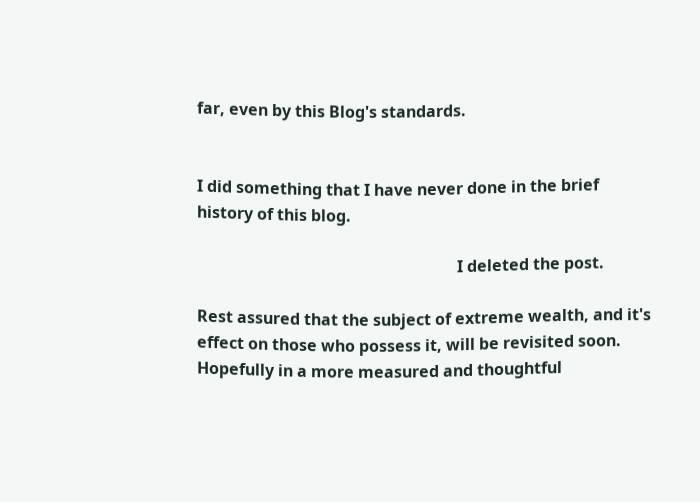far, even by this Blog's standards.


I did something that I have never done in the brief history of this blog.

                                                                 I deleted the post.

Rest assured that the subject of extreme wealth, and it's effect on those who possess it, will be revisited soon. Hopefully in a more measured and thoughtful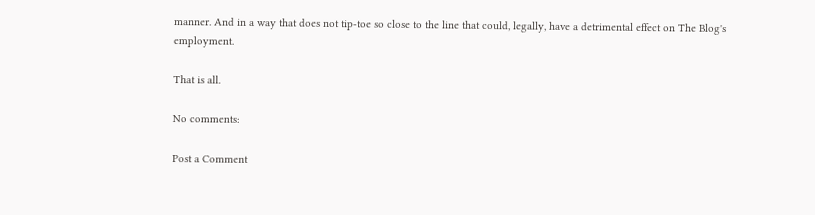manner. And in a way that does not tip-toe so close to the line that could, legally, have a detrimental effect on The Blog's employment.

That is all.

No comments:

Post a Comment